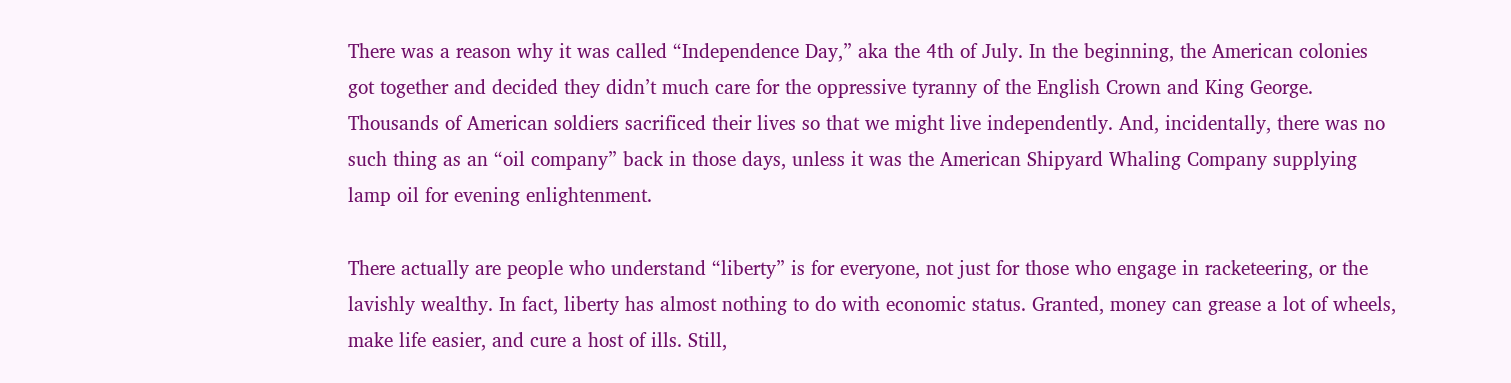There was a reason why it was called “Independence Day,” aka the 4th of July. In the beginning, the American colonies got together and decided they didn’t much care for the oppressive tyranny of the English Crown and King George. Thousands of American soldiers sacrificed their lives so that we might live independently. And, incidentally, there was no such thing as an “oil company” back in those days, unless it was the American Shipyard Whaling Company supplying lamp oil for evening enlightenment.

There actually are people who understand “liberty” is for everyone, not just for those who engage in racketeering, or the lavishly wealthy. In fact, liberty has almost nothing to do with economic status. Granted, money can grease a lot of wheels, make life easier, and cure a host of ills. Still,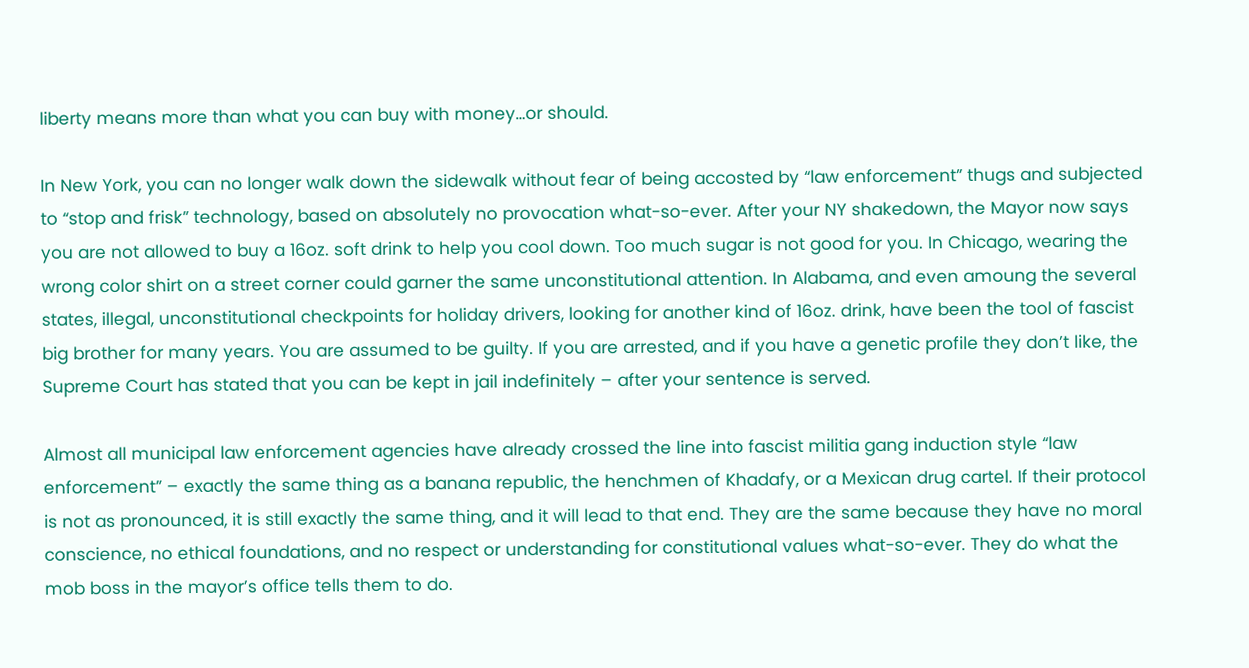liberty means more than what you can buy with money…or should.

In New York, you can no longer walk down the sidewalk without fear of being accosted by “law enforcement” thugs and subjected to “stop and frisk” technology, based on absolutely no provocation what-so-ever. After your NY shakedown, the Mayor now says you are not allowed to buy a 16oz. soft drink to help you cool down. Too much sugar is not good for you. In Chicago, wearing the wrong color shirt on a street corner could garner the same unconstitutional attention. In Alabama, and even amoung the several states, illegal, unconstitutional checkpoints for holiday drivers, looking for another kind of 16oz. drink, have been the tool of fascist big brother for many years. You are assumed to be guilty. If you are arrested, and if you have a genetic profile they don’t like, the Supreme Court has stated that you can be kept in jail indefinitely – after your sentence is served.

Almost all municipal law enforcement agencies have already crossed the line into fascist militia gang induction style “law enforcement” – exactly the same thing as a banana republic, the henchmen of Khadafy, or a Mexican drug cartel. If their protocol is not as pronounced, it is still exactly the same thing, and it will lead to that end. They are the same because they have no moral conscience, no ethical foundations, and no respect or understanding for constitutional values what-so-ever. They do what the mob boss in the mayor’s office tells them to do.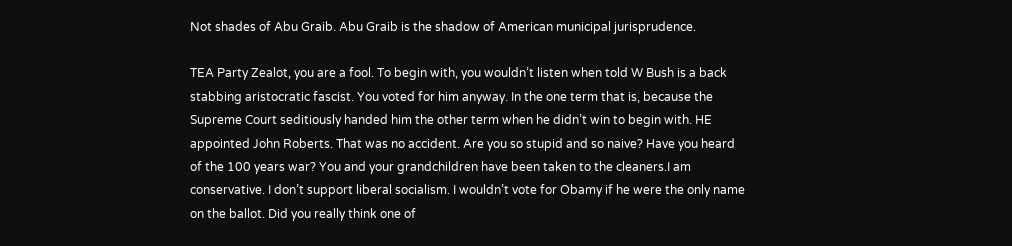Not shades of Abu Graib. Abu Graib is the shadow of American municipal jurisprudence.

TEA Party Zealot, you are a fool. To begin with, you wouldn’t listen when told W Bush is a back stabbing aristocratic fascist. You voted for him anyway. In the one term that is, because the Supreme Court seditiously handed him the other term when he didn’t win to begin with. HE appointed John Roberts. That was no accident. Are you so stupid and so naive? Have you heard of the 100 years war? You and your grandchildren have been taken to the cleaners.I am conservative. I don’t support liberal socialism. I wouldn’t vote for Obamy if he were the only name on the ballot. Did you really think one of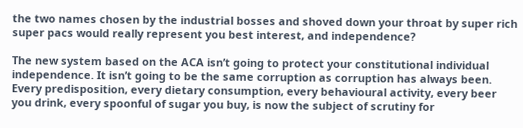the two names chosen by the industrial bosses and shoved down your throat by super rich super pacs would really represent you best interest, and independence?

The new system based on the ACA isn’t going to protect your constitutional individual independence. It isn’t going to be the same corruption as corruption has always been. Every predisposition, every dietary consumption, every behavioural activity, every beer you drink, every spoonful of sugar you buy, is now the subject of scrutiny for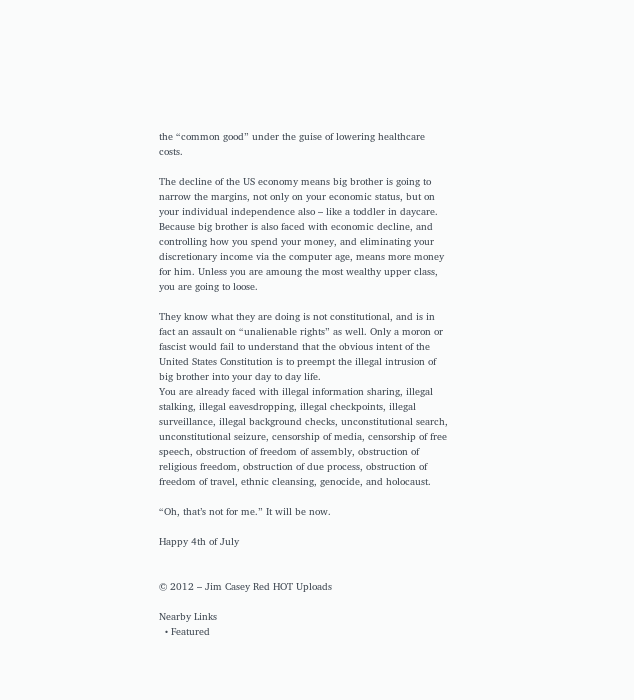the “common good” under the guise of lowering healthcare costs.

The decline of the US economy means big brother is going to narrow the margins, not only on your economic status, but on your individual independence also – like a toddler in daycare. Because big brother is also faced with economic decline, and controlling how you spend your money, and eliminating your discretionary income via the computer age, means more money for him. Unless you are amoung the most wealthy upper class, you are going to loose.

They know what they are doing is not constitutional, and is in fact an assault on “unalienable rights” as well. Only a moron or fascist would fail to understand that the obvious intent of the United States Constitution is to preempt the illegal intrusion of big brother into your day to day life.
You are already faced with illegal information sharing, illegal stalking, illegal eavesdropping, illegal checkpoints, illegal surveillance, illegal background checks, unconstitutional search, unconstitutional seizure, censorship of media, censorship of free speech, obstruction of freedom of assembly, obstruction of religious freedom, obstruction of due process, obstruction of freedom of travel, ethnic cleansing, genocide, and holocaust.

“Oh, that’s not for me.” It will be now.

Happy 4th of July


© 2012 – Jim Casey Red HOT Uploads

Nearby Links
  • Featured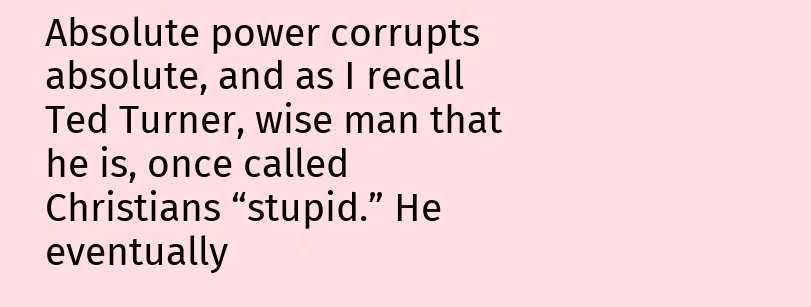Absolute power corrupts absolute, and as I recall Ted Turner, wise man that he is, once called Christians “stupid.” He eventually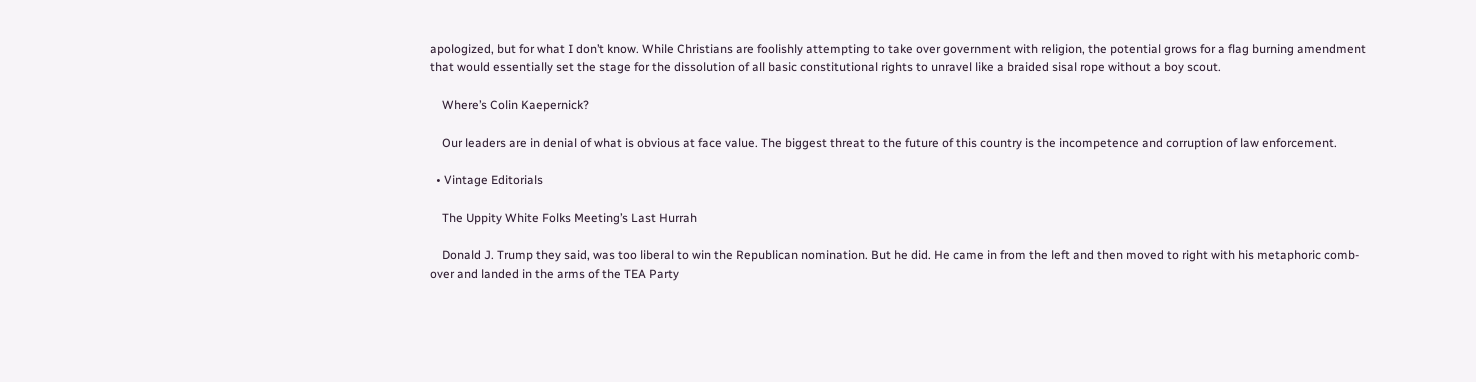apologized, but for what I don’t know. While Christians are foolishly attempting to take over government with religion, the potential grows for a flag burning amendment that would essentially set the stage for the dissolution of all basic constitutional rights to unravel like a braided sisal rope without a boy scout.

    Where’s Colin Kaepernick?

    Our leaders are in denial of what is obvious at face value. The biggest threat to the future of this country is the incompetence and corruption of law enforcement.

  • Vintage Editorials

    The Uppity White Folks Meeting’s Last Hurrah

    Donald J. Trump they said, was too liberal to win the Republican nomination. But he did. He came in from the left and then moved to right with his metaphoric comb-over and landed in the arms of the TEA Party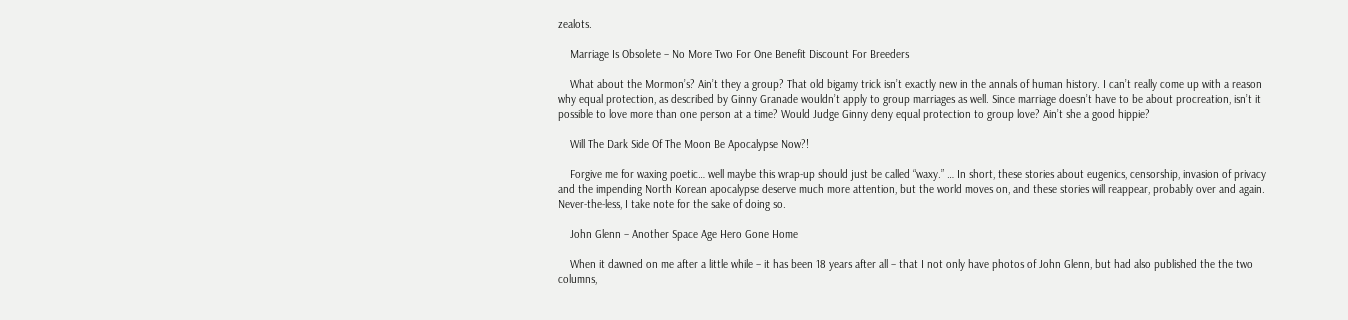zealots.

    Marriage Is Obsolete – No More Two For One Benefit Discount For Breeders

    What about the Mormon’s? Ain’t they a group? That old bigamy trick isn’t exactly new in the annals of human history. I can’t really come up with a reason why equal protection, as described by Ginny Granade wouldn’t apply to group marriages as well. Since marriage doesn’t have to be about procreation, isn’t it possible to love more than one person at a time? Would Judge Ginny deny equal protection to group love? Ain’t she a good hippie?

    Will The Dark Side Of The Moon Be Apocalypse Now?!

    Forgive me for waxing poetic… well maybe this wrap-up should just be called “waxy.” … In short, these stories about eugenics, censorship, invasion of privacy and the impending North Korean apocalypse deserve much more attention, but the world moves on, and these stories will reappear, probably over and again. Never-the-less, I take note for the sake of doing so.

    John Glenn – Another Space Age Hero Gone Home

    When it dawned on me after a little while – it has been 18 years after all – that I not only have photos of John Glenn, but had also published the the two columns,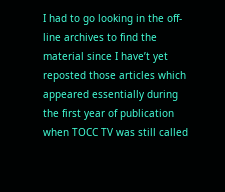I had to go looking in the off-line archives to find the material since I have’t yet reposted those articles which appeared essentially during the first year of publication when TOCC TV was still called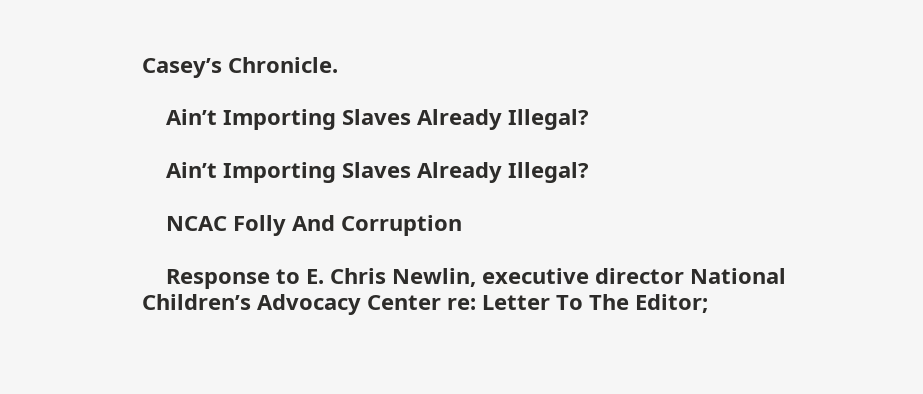Casey’s Chronicle.

    Ain’t Importing Slaves Already Illegal?

    Ain’t Importing Slaves Already Illegal?

    NCAC Folly And Corruption

    Response to E. Chris Newlin, executive director National Children’s Advocacy Center re: Letter To The Editor;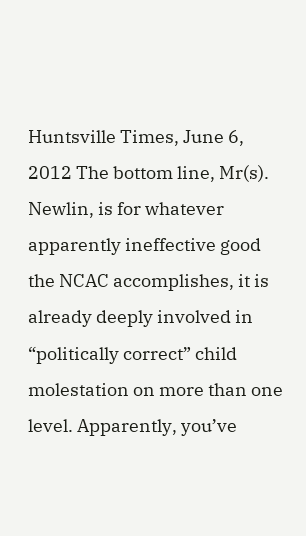Huntsville Times, June 6, 2012 The bottom line, Mr(s). Newlin, is for whatever apparently ineffective good the NCAC accomplishes, it is already deeply involved in “politically correct” child molestation on more than one level. Apparently, you’ve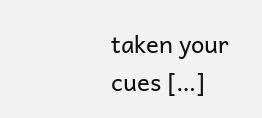taken your cues […]